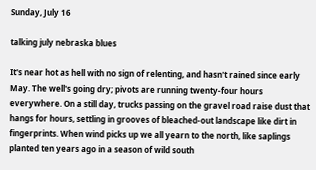Sunday, July 16

talking july nebraska blues

It's near hot as hell with no sign of relenting, and hasn't rained since early May. The well's going dry; pivots are running twenty-four hours everywhere. On a still day, trucks passing on the gravel road raise dust that hangs for hours, settling in grooves of bleached-out landscape like dirt in fingerprints. When wind picks up we all yearn to the north, like saplings planted ten years ago in a season of wild south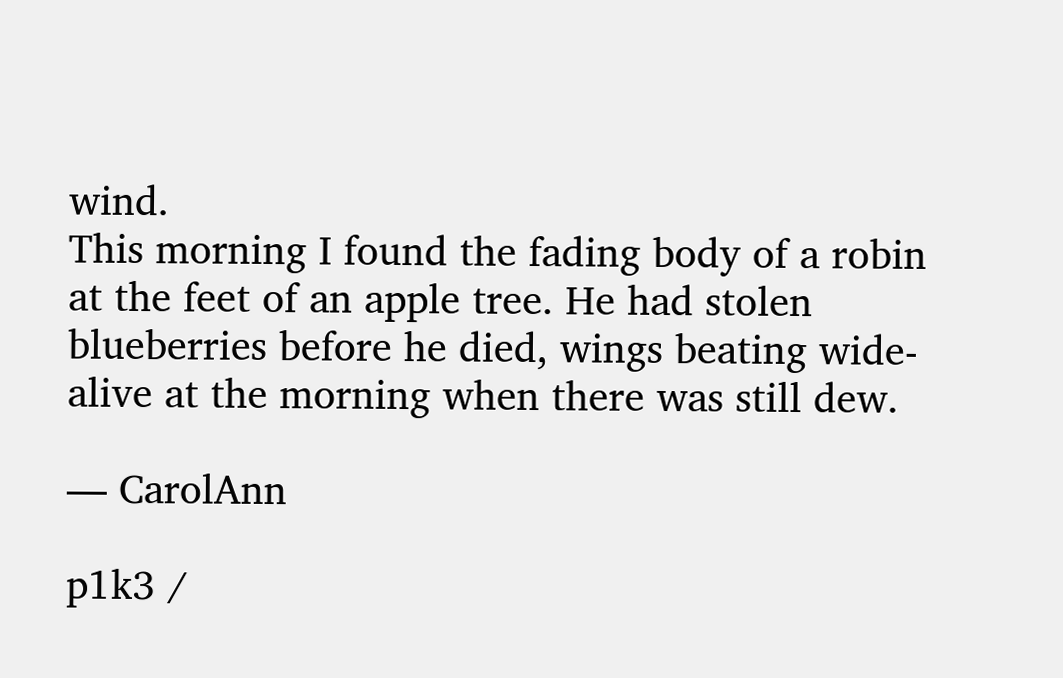wind.
This morning I found the fading body of a robin at the feet of an apple tree. He had stolen blueberries before he died, wings beating wide-alive at the morning when there was still dew.

— CarolAnn

p1k3 /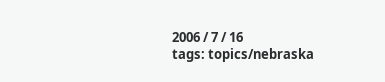2006 / 7 / 16
tags: topics/nebraska